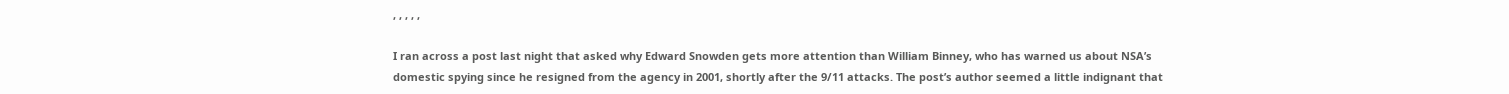, , , , ,

I ran across a post last night that asked why Edward Snowden gets more attention than William Binney, who has warned us about NSA’s domestic spying since he resigned from the agency in 2001, shortly after the 9/11 attacks. The post’s author seemed a little indignant that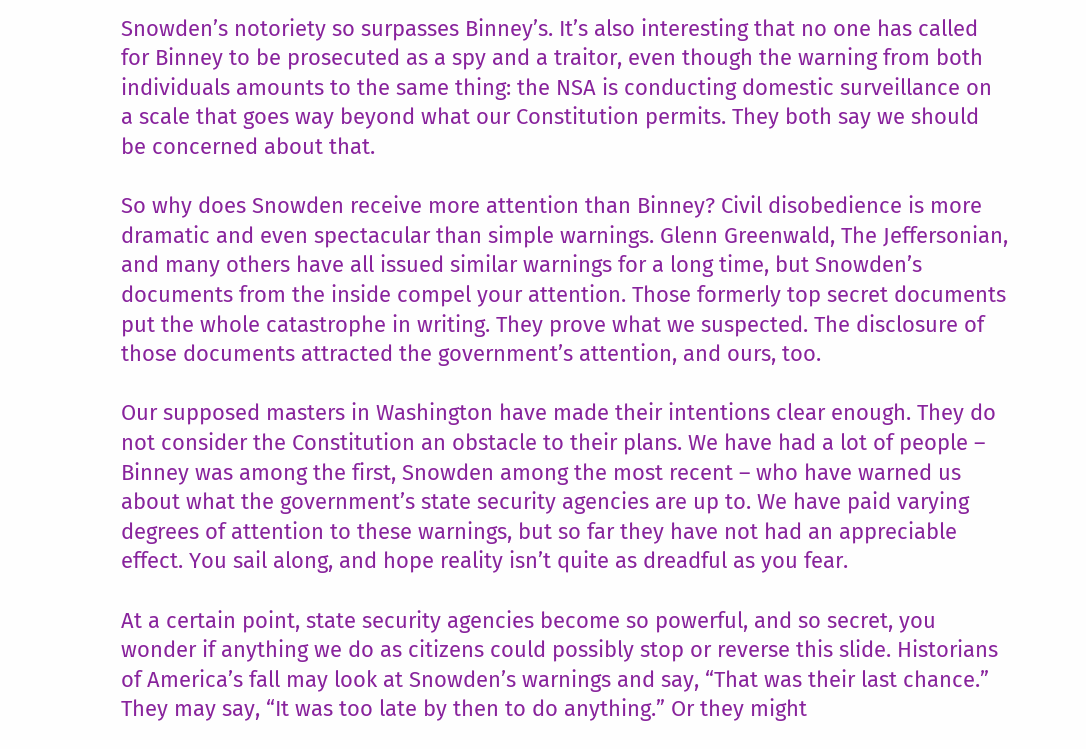Snowden’s notoriety so surpasses Binney’s. It’s also interesting that no one has called for Binney to be prosecuted as a spy and a traitor, even though the warning from both individuals amounts to the same thing: the NSA is conducting domestic surveillance on a scale that goes way beyond what our Constitution permits. They both say we should be concerned about that.

So why does Snowden receive more attention than Binney? Civil disobedience is more dramatic and even spectacular than simple warnings. Glenn Greenwald, The Jeffersonian, and many others have all issued similar warnings for a long time, but Snowden’s documents from the inside compel your attention. Those formerly top secret documents put the whole catastrophe in writing. They prove what we suspected. The disclosure of those documents attracted the government’s attention, and ours, too.

Our supposed masters in Washington have made their intentions clear enough. They do not consider the Constitution an obstacle to their plans. We have had a lot of people – Binney was among the first, Snowden among the most recent – who have warned us about what the government’s state security agencies are up to. We have paid varying degrees of attention to these warnings, but so far they have not had an appreciable effect. You sail along, and hope reality isn’t quite as dreadful as you fear.

At a certain point, state security agencies become so powerful, and so secret, you wonder if anything we do as citizens could possibly stop or reverse this slide. Historians of America’s fall may look at Snowden’s warnings and say, “That was their last chance.” They may say, “It was too late by then to do anything.” Or they might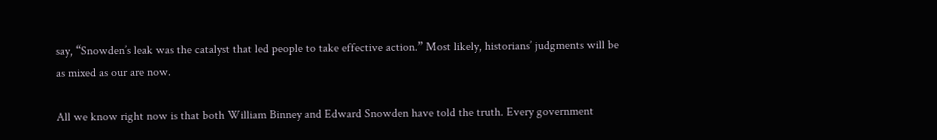say, “Snowden’s leak was the catalyst that led people to take effective action.” Most likely, historians’ judgments will be as mixed as our are now.

All we know right now is that both William Binney and Edward Snowden have told the truth. Every government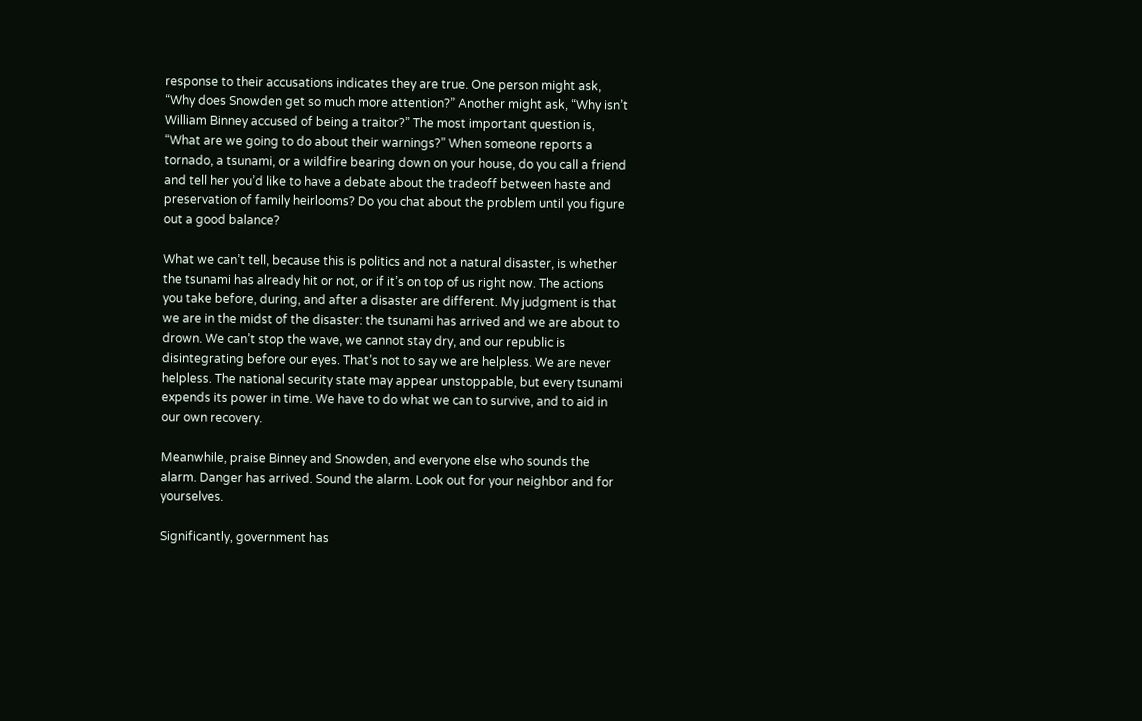response to their accusations indicates they are true. One person might ask, “Why does Snowden get so much more attention?” Another might ask, “Why isn’t William Binney accused of being a traitor?” The most important question is, “What are we going to do about their warnings?” When someone reports a tornado, a tsunami, or a wildfire bearing down on your house, do you call a friend and tell her you’d like to have a debate about the tradeoff between haste and preservation of family heirlooms? Do you chat about the problem until you figure out a good balance?

What we can’t tell, because this is politics and not a natural disaster, is whether the tsunami has already hit or not, or if it’s on top of us right now. The actions you take before, during, and after a disaster are different. My judgment is that we are in the midst of the disaster: the tsunami has arrived and we are about to drown. We can’t stop the wave, we cannot stay dry, and our republic is disintegrating before our eyes. That’s not to say we are helpless. We are never helpless. The national security state may appear unstoppable, but every tsunami expends its power in time. We have to do what we can to survive, and to aid in our own recovery.

Meanwhile, praise Binney and Snowden, and everyone else who sounds the alarm. Danger has arrived. Sound the alarm. Look out for your neighbor and for yourselves.

Significantly, government has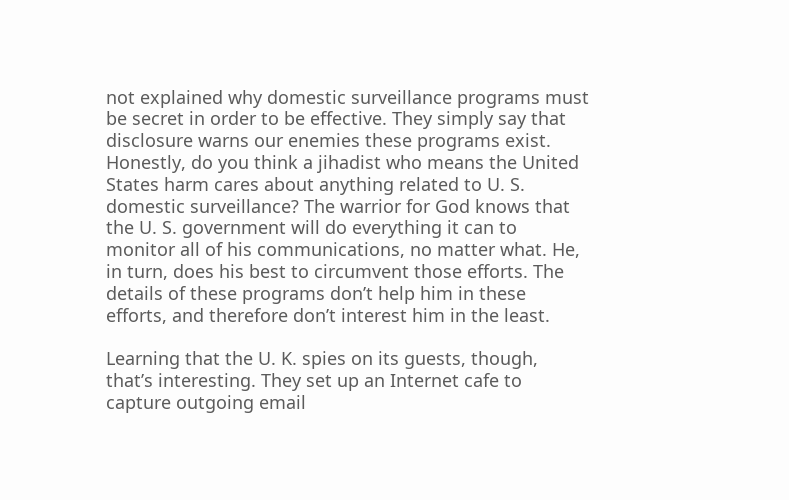not explained why domestic surveillance programs must be secret in order to be effective. They simply say that disclosure warns our enemies these programs exist. Honestly, do you think a jihadist who means the United States harm cares about anything related to U. S. domestic surveillance? The warrior for God knows that the U. S. government will do everything it can to monitor all of his communications, no matter what. He, in turn, does his best to circumvent those efforts. The details of these programs don’t help him in these efforts, and therefore don’t interest him in the least.

Learning that the U. K. spies on its guests, though, that’s interesting. They set up an Internet cafe to capture outgoing email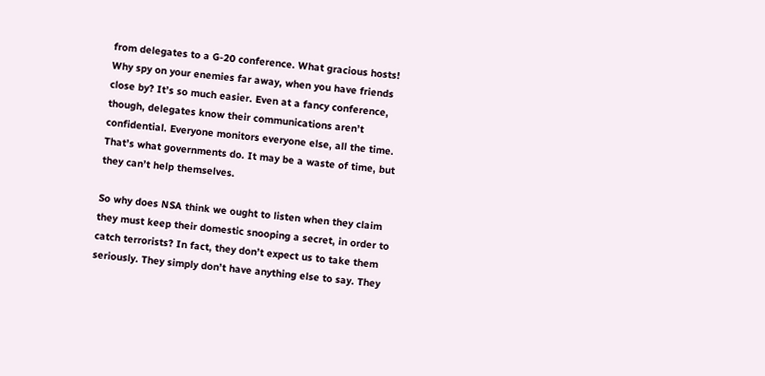from delegates to a G-20 conference. What gracious hosts! Why spy on your enemies far away, when you have friends close by? It’s so much easier. Even at a fancy conference, though, delegates know their communications aren’t confidential. Everyone monitors everyone else, all the time. That’s what governments do. It may be a waste of time, but they can’t help themselves.

So why does NSA think we ought to listen when they claim they must keep their domestic snooping a secret, in order to catch terrorists? In fact, they don’t expect us to take them seriously. They simply don’t have anything else to say. They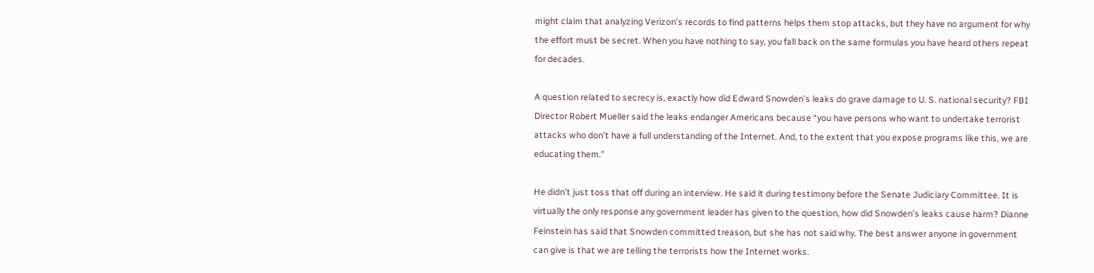might claim that analyzing Verizon’s records to find patterns helps them stop attacks, but they have no argument for why the effort must be secret. When you have nothing to say, you fall back on the same formulas you have heard others repeat for decades.

A question related to secrecy is, exactly how did Edward Snowden’s leaks do grave damage to U. S. national security? FBI Director Robert Mueller said the leaks endanger Americans because “you have persons who want to undertake terrorist attacks who don’t have a full understanding of the Internet. And, to the extent that you expose programs like this, we are educating them.”

He didn’t just toss that off during an interview. He said it during testimony before the Senate Judiciary Committee. It is virtually the only response any government leader has given to the question, how did Snowden’s leaks cause harm? Dianne Feinstein has said that Snowden committed treason, but she has not said why. The best answer anyone in government can give is that we are telling the terrorists how the Internet works.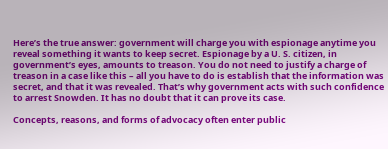Here’s the true answer: government will charge you with espionage anytime you reveal something it wants to keep secret. Espionage by a U. S. citizen, in government’s eyes, amounts to treason. You do not need to justify a charge of treason in a case like this – all you have to do is establish that the information was secret, and that it was revealed. That’s why government acts with such confidence to arrest Snowden. It has no doubt that it can prove its case.

Concepts, reasons, and forms of advocacy often enter public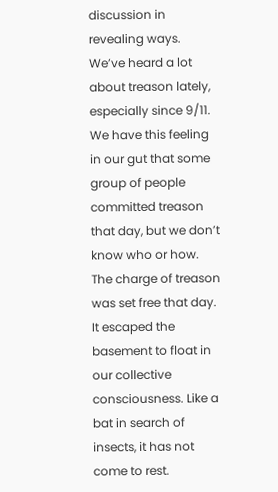discussion in revealing ways. We’ve heard a lot about treason lately, especially since 9/11. We have this feeling in our gut that some group of people committed treason that day, but we don’t know who or how. The charge of treason was set free that day. It escaped the basement to float in our collective consciousness. Like a bat in search of insects, it has not come to rest.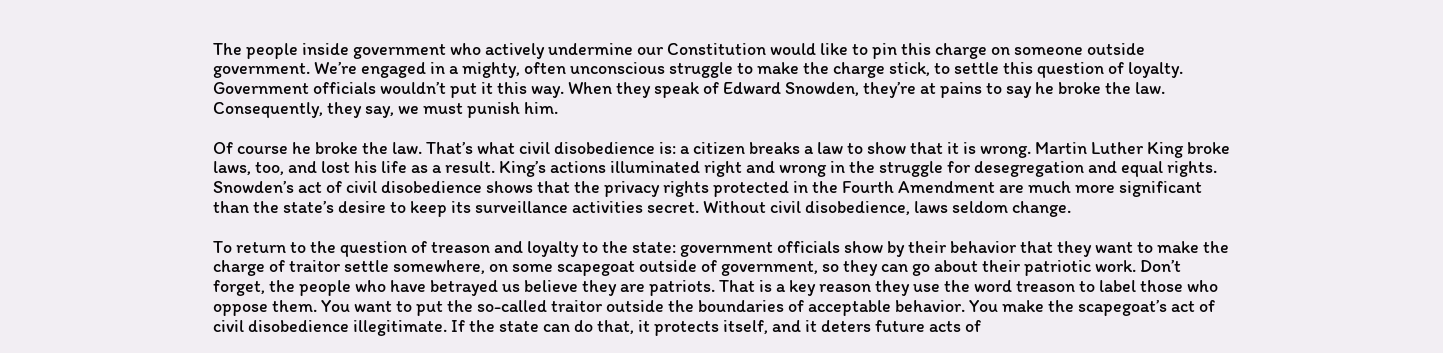The people inside government who actively undermine our Constitution would like to pin this charge on someone outside government. We’re engaged in a mighty, often unconscious struggle to make the charge stick, to settle this question of loyalty. Government officials wouldn’t put it this way. When they speak of Edward Snowden, they’re at pains to say he broke the law. Consequently, they say, we must punish him.

Of course he broke the law. That’s what civil disobedience is: a citizen breaks a law to show that it is wrong. Martin Luther King broke laws, too, and lost his life as a result. King’s actions illuminated right and wrong in the struggle for desegregation and equal rights. Snowden’s act of civil disobedience shows that the privacy rights protected in the Fourth Amendment are much more significant than the state’s desire to keep its surveillance activities secret. Without civil disobedience, laws seldom change.

To return to the question of treason and loyalty to the state: government officials show by their behavior that they want to make the charge of traitor settle somewhere, on some scapegoat outside of government, so they can go about their patriotic work. Don’t forget, the people who have betrayed us believe they are patriots. That is a key reason they use the word treason to label those who oppose them. You want to put the so-called traitor outside the boundaries of acceptable behavior. You make the scapegoat’s act of civil disobedience illegitimate. If the state can do that, it protects itself, and it deters future acts of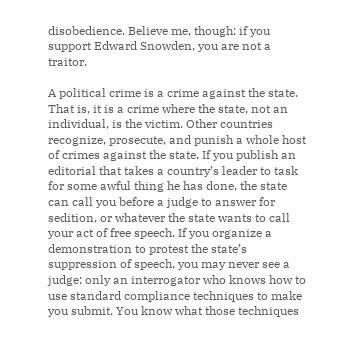disobedience. Believe me, though: if you support Edward Snowden, you are not a traitor.

A political crime is a crime against the state. That is, it is a crime where the state, not an individual, is the victim. Other countries recognize, prosecute, and punish a whole host of crimes against the state. If you publish an editorial that takes a country’s leader to task for some awful thing he has done, the state can call you before a judge to answer for sedition, or whatever the state wants to call your act of free speech. If you organize a demonstration to protest the state’s suppression of speech, you may never see a judge: only an interrogator who knows how to use standard compliance techniques to make you submit. You know what those techniques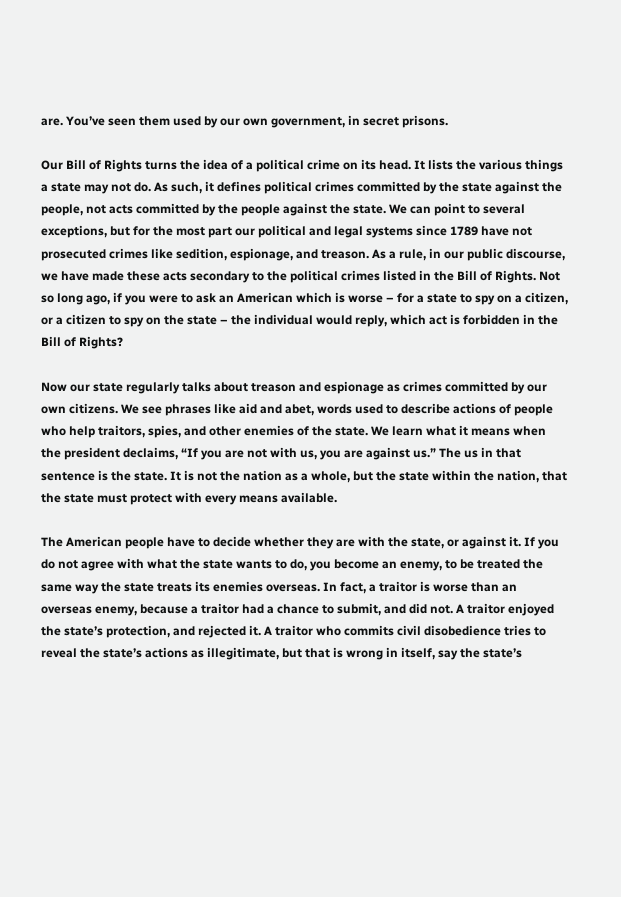are. You’ve seen them used by our own government, in secret prisons.

Our Bill of Rights turns the idea of a political crime on its head. It lists the various things a state may not do. As such, it defines political crimes committed by the state against the people, not acts committed by the people against the state. We can point to several exceptions, but for the most part our political and legal systems since 1789 have not prosecuted crimes like sedition, espionage, and treason. As a rule, in our public discourse, we have made these acts secondary to the political crimes listed in the Bill of Rights. Not so long ago, if you were to ask an American which is worse – for a state to spy on a citizen, or a citizen to spy on the state – the individual would reply, which act is forbidden in the Bill of Rights?

Now our state regularly talks about treason and espionage as crimes committed by our own citizens. We see phrases like aid and abet, words used to describe actions of people who help traitors, spies, and other enemies of the state. We learn what it means when the president declaims, “If you are not with us, you are against us.” The us in that sentence is the state. It is not the nation as a whole, but the state within the nation, that the state must protect with every means available.

The American people have to decide whether they are with the state, or against it. If you do not agree with what the state wants to do, you become an enemy, to be treated the same way the state treats its enemies overseas. In fact, a traitor is worse than an overseas enemy, because a traitor had a chance to submit, and did not. A traitor enjoyed the state’s protection, and rejected it. A traitor who commits civil disobedience tries to reveal the state’s actions as illegitimate, but that is wrong in itself, say the state’s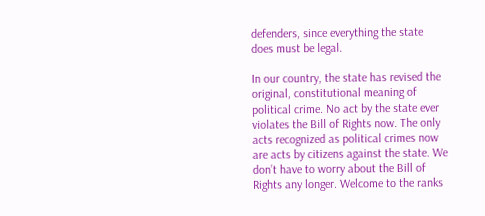defenders, since everything the state does must be legal.

In our country, the state has revised the original, constitutional meaning of political crime. No act by the state ever violates the Bill of Rights now. The only acts recognized as political crimes now are acts by citizens against the state. We don’t have to worry about the Bill of Rights any longer. Welcome to the ranks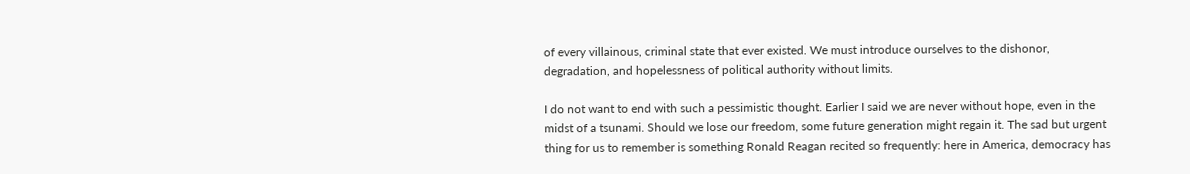of every villainous, criminal state that ever existed. We must introduce ourselves to the dishonor, degradation, and hopelessness of political authority without limits.

I do not want to end with such a pessimistic thought. Earlier I said we are never without hope, even in the midst of a tsunami. Should we lose our freedom, some future generation might regain it. The sad but urgent thing for us to remember is something Ronald Reagan recited so frequently: here in America, democracy has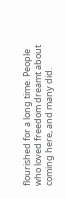flourished for a long time. People who loved freedom dreamt about coming here, and many did.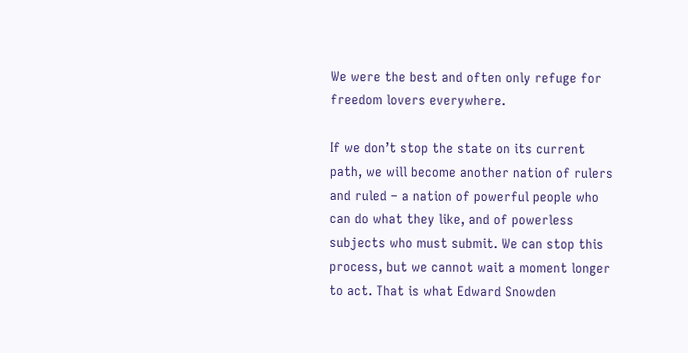We were the best and often only refuge for freedom lovers everywhere.

If we don’t stop the state on its current path, we will become another nation of rulers and ruled – a nation of powerful people who can do what they like, and of powerless subjects who must submit. We can stop this process, but we cannot wait a moment longer to act. That is what Edward Snowden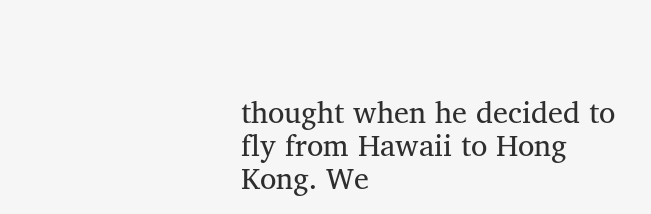thought when he decided to fly from Hawaii to Hong Kong. We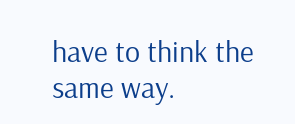have to think the same way.